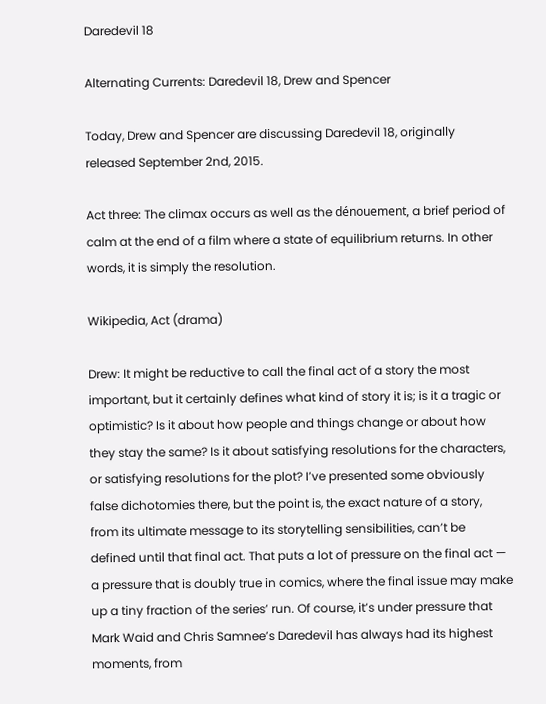Daredevil 18

Alternating Currents: Daredevil 18, Drew and Spencer

Today, Drew and Spencer are discussing Daredevil 18, originally released September 2nd, 2015.

Act three: The climax occurs as well as the dénouement, a brief period of calm at the end of a film where a state of equilibrium returns. In other words, it is simply the resolution.

Wikipedia, Act (drama)

Drew: It might be reductive to call the final act of a story the most important, but it certainly defines what kind of story it is; is it a tragic or optimistic? Is it about how people and things change or about how they stay the same? Is it about satisfying resolutions for the characters, or satisfying resolutions for the plot? I’ve presented some obviously false dichotomies there, but the point is, the exact nature of a story, from its ultimate message to its storytelling sensibilities, can’t be defined until that final act. That puts a lot of pressure on the final act — a pressure that is doubly true in comics, where the final issue may make up a tiny fraction of the series’ run. Of course, it’s under pressure that Mark Waid and Chris Samnee’s Daredevil has always had its highest moments, from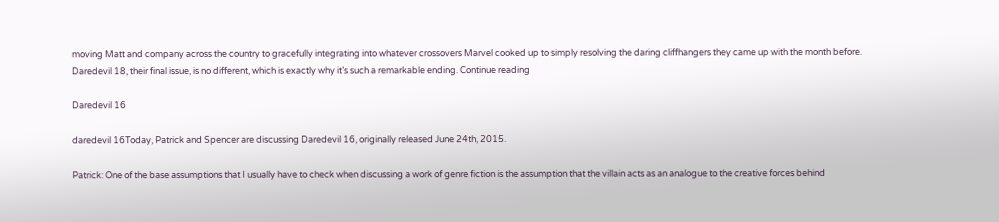moving Matt and company across the country to gracefully integrating into whatever crossovers Marvel cooked up to simply resolving the daring cliffhangers they came up with the month before. Daredevil 18, their final issue, is no different, which is exactly why it’s such a remarkable ending. Continue reading

Daredevil 16

daredevil 16Today, Patrick and Spencer are discussing Daredevil 16, originally released June 24th, 2015.

Patrick: One of the base assumptions that I usually have to check when discussing a work of genre fiction is the assumption that the villain acts as an analogue to the creative forces behind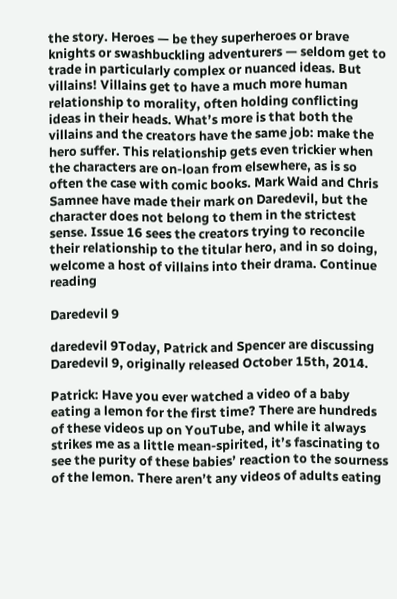the story. Heroes — be they superheroes or brave knights or swashbuckling adventurers — seldom get to trade in particularly complex or nuanced ideas. But villains! Villains get to have a much more human relationship to morality, often holding conflicting ideas in their heads. What’s more is that both the villains and the creators have the same job: make the hero suffer. This relationship gets even trickier when the characters are on-loan from elsewhere, as is so often the case with comic books. Mark Waid and Chris Samnee have made their mark on Daredevil, but the character does not belong to them in the strictest sense. Issue 16 sees the creators trying to reconcile their relationship to the titular hero, and in so doing, welcome a host of villains into their drama. Continue reading

Daredevil 9

daredevil 9Today, Patrick and Spencer are discussing Daredevil 9, originally released October 15th, 2014.

Patrick: Have you ever watched a video of a baby eating a lemon for the first time? There are hundreds of these videos up on YouTube, and while it always strikes me as a little mean-spirited, it’s fascinating to see the purity of these babies’ reaction to the sourness of the lemon. There aren’t any videos of adults eating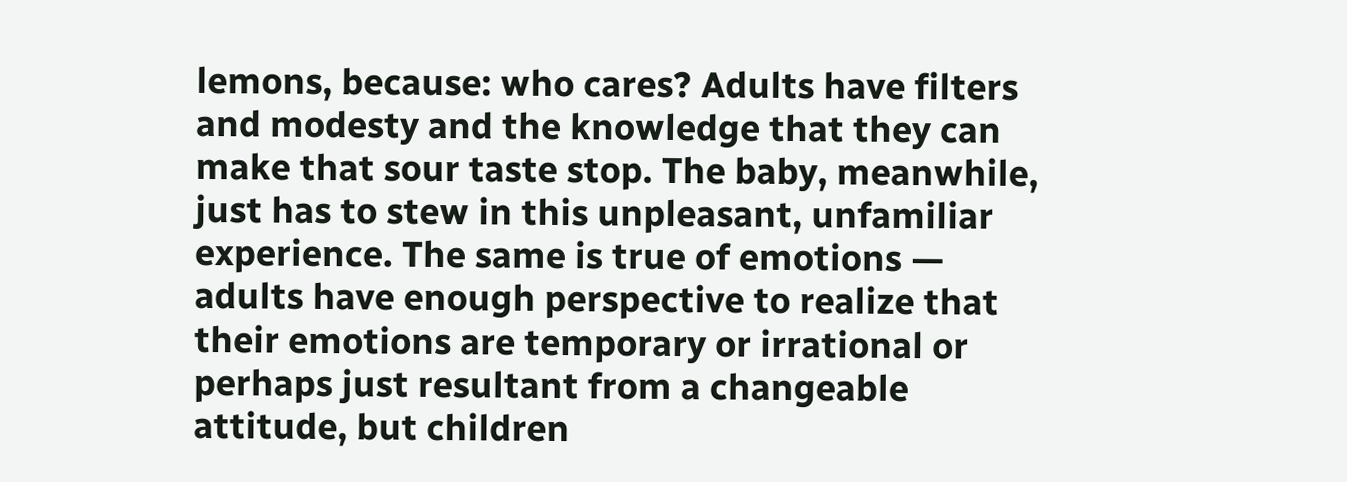lemons, because: who cares? Adults have filters and modesty and the knowledge that they can make that sour taste stop. The baby, meanwhile, just has to stew in this unpleasant, unfamiliar experience. The same is true of emotions — adults have enough perspective to realize that their emotions are temporary or irrational or perhaps just resultant from a changeable attitude, but children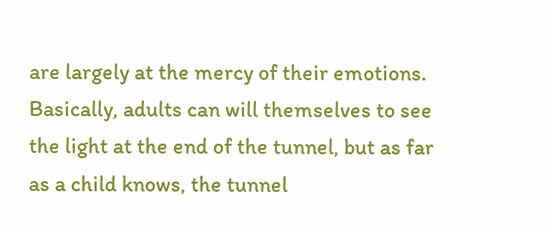are largely at the mercy of their emotions. Basically, adults can will themselves to see the light at the end of the tunnel, but as far as a child knows, the tunnel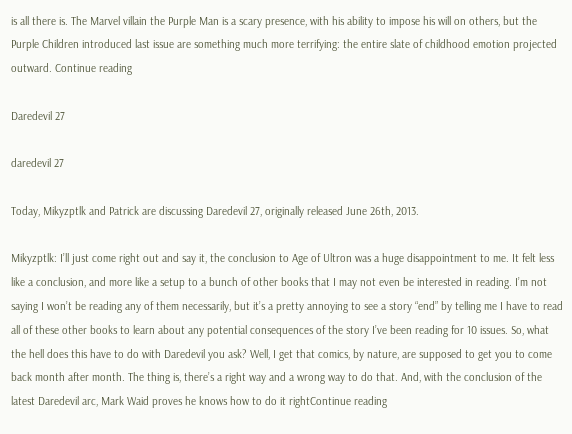is all there is. The Marvel villain the Purple Man is a scary presence, with his ability to impose his will on others, but the Purple Children introduced last issue are something much more terrifying: the entire slate of childhood emotion projected outward. Continue reading

Daredevil 27

daredevil 27

Today, Mikyzptlk and Patrick are discussing Daredevil 27, originally released June 26th, 2013.

Mikyzptlk: I’ll just come right out and say it, the conclusion to Age of Ultron was a huge disappointment to me. It felt less like a conclusion, and more like a setup to a bunch of other books that I may not even be interested in reading. I’m not saying I won’t be reading any of them necessarily, but it’s a pretty annoying to see a story “end” by telling me I have to read all of these other books to learn about any potential consequences of the story I’ve been reading for 10 issues. So, what the hell does this have to do with Daredevil you ask? Well, I get that comics, by nature, are supposed to get you to come back month after month. The thing is, there’s a right way and a wrong way to do that. And, with the conclusion of the latest Daredevil arc, Mark Waid proves he knows how to do it rightContinue reading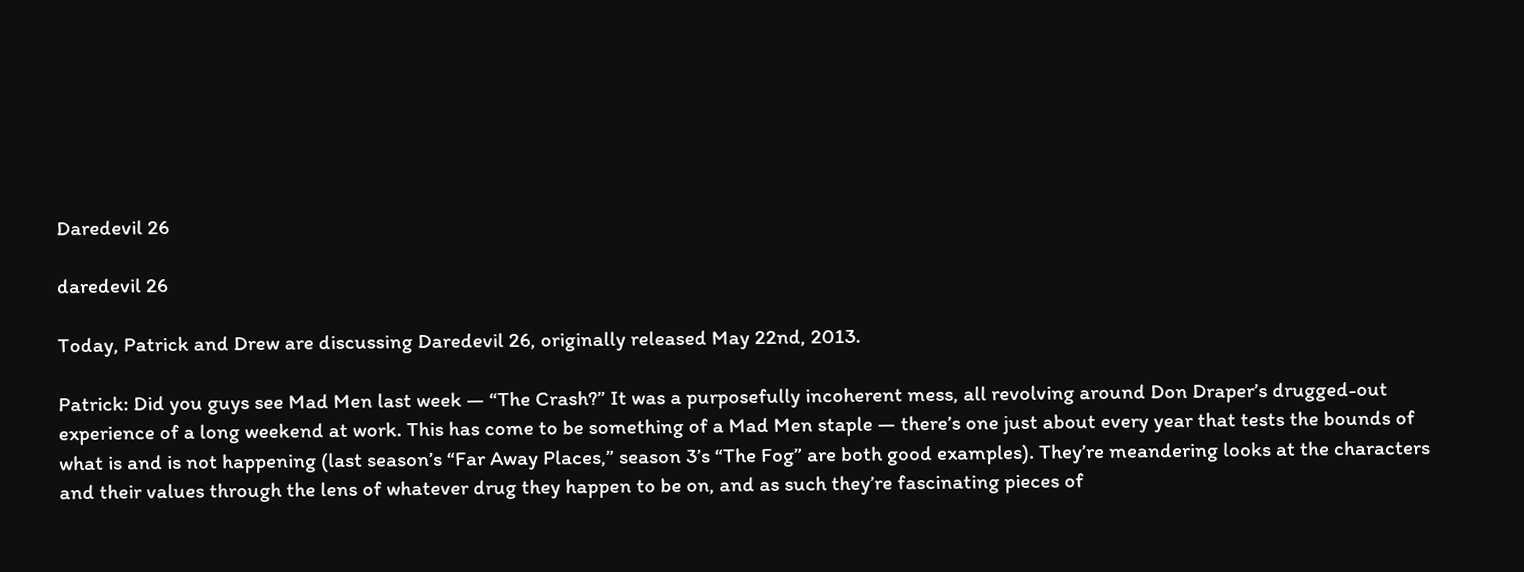Daredevil 26

daredevil 26

Today, Patrick and Drew are discussing Daredevil 26, originally released May 22nd, 2013.

Patrick: Did you guys see Mad Men last week — “The Crash?” It was a purposefully incoherent mess, all revolving around Don Draper’s drugged-out experience of a long weekend at work. This has come to be something of a Mad Men staple — there’s one just about every year that tests the bounds of what is and is not happening (last season’s “Far Away Places,” season 3’s “The Fog” are both good examples). They’re meandering looks at the characters and their values through the lens of whatever drug they happen to be on, and as such they’re fascinating pieces of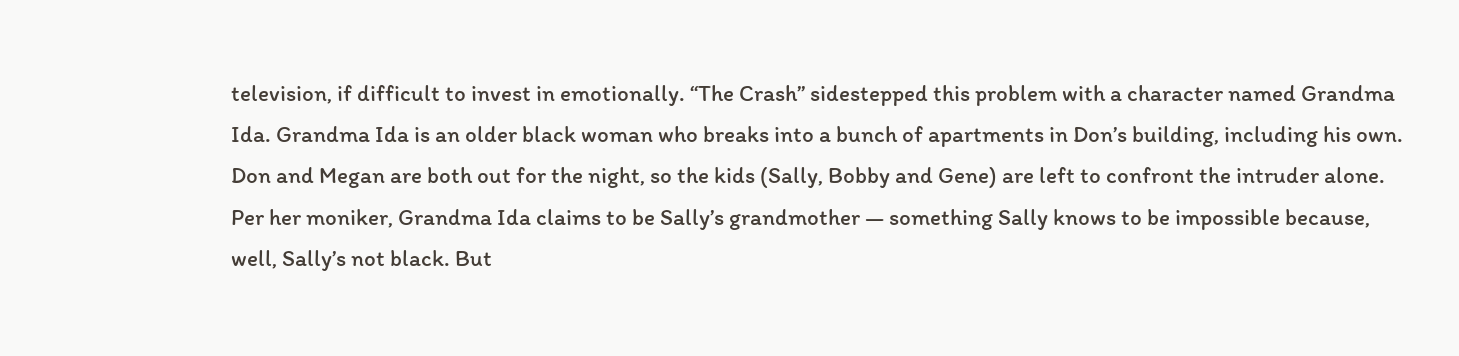television, if difficult to invest in emotionally. “The Crash” sidestepped this problem with a character named Grandma Ida. Grandma Ida is an older black woman who breaks into a bunch of apartments in Don’s building, including his own. Don and Megan are both out for the night, so the kids (Sally, Bobby and Gene) are left to confront the intruder alone. Per her moniker, Grandma Ida claims to be Sally’s grandmother — something Sally knows to be impossible because, well, Sally’s not black. But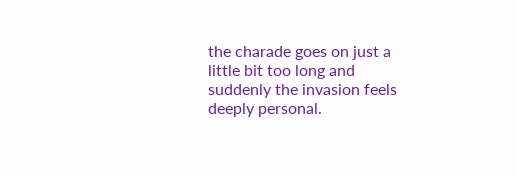the charade goes on just a little bit too long and suddenly the invasion feels deeply personal.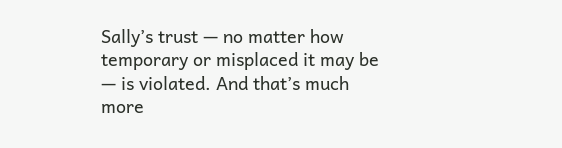Sally’s trust — no matter how temporary or misplaced it may be — is violated. And that’s much more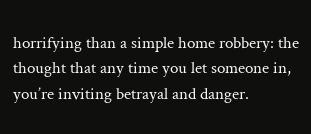horrifying than a simple home robbery: the thought that any time you let someone in, you’re inviting betrayal and danger.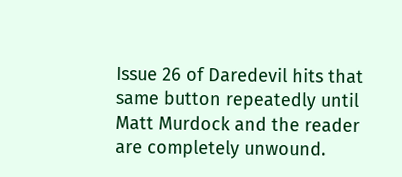Issue 26 of Daredevil hits that same button repeatedly until Matt Murdock and the reader are completely unwound.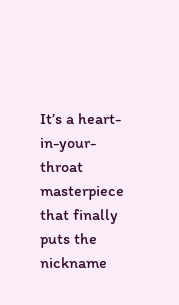It’s a heart-in-your-throat masterpiece that finally puts the nickname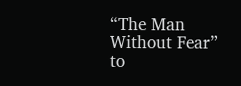“The Man Without Fear” to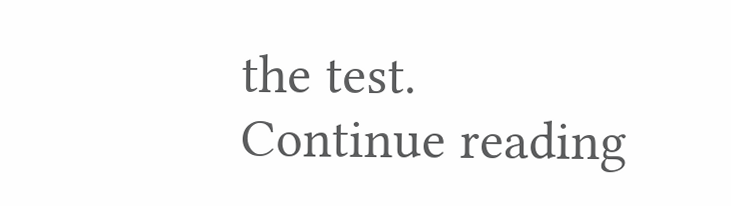the test.
Continue reading